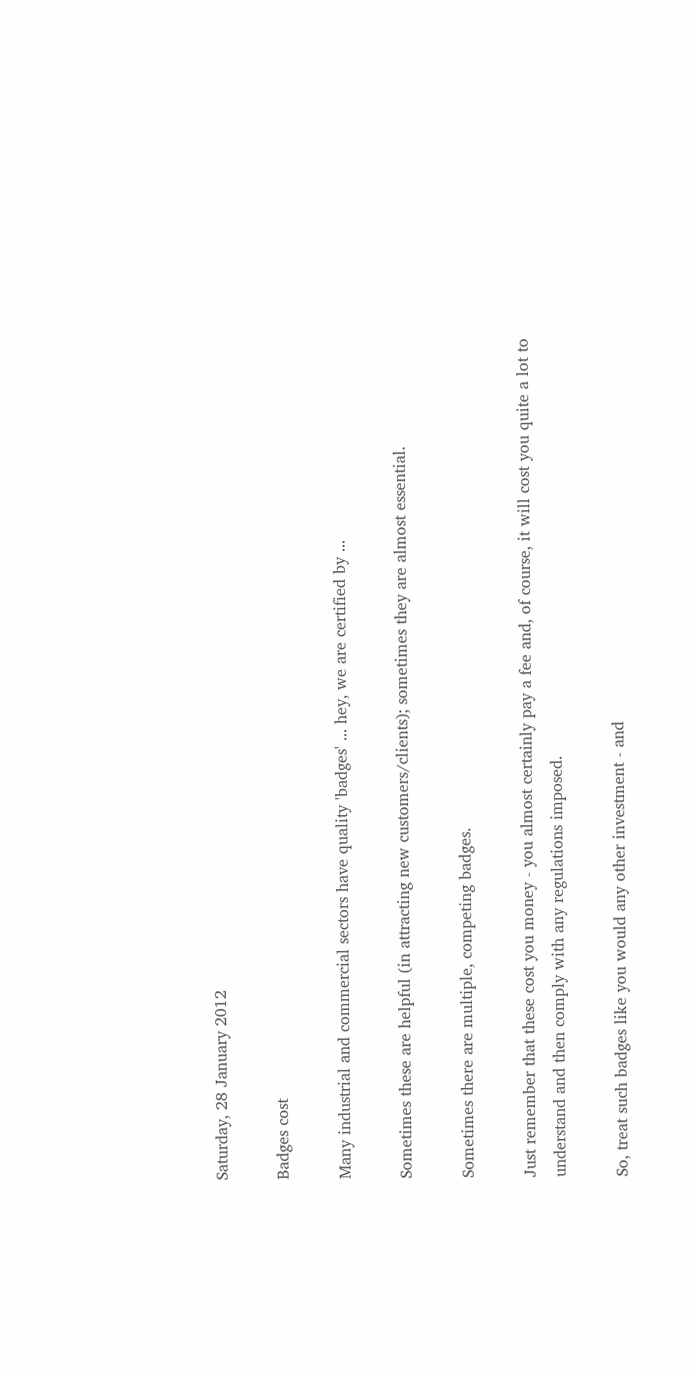Saturday, 28 January 2012

Badges cost

Many industrial and commercial sectors have quality 'badges' ... hey, we are certified by ...

Sometimes these are helpful (in attracting new customers/clients); sometimes they are almost essential.

Sometimes there are multiple, competing badges.

Just remember that these cost you money - you almost certainly pay a fee and, of course, it will cost you quite a lot to understand and then comply with any regulations imposed.

So, treat such badges like you would any other investment - and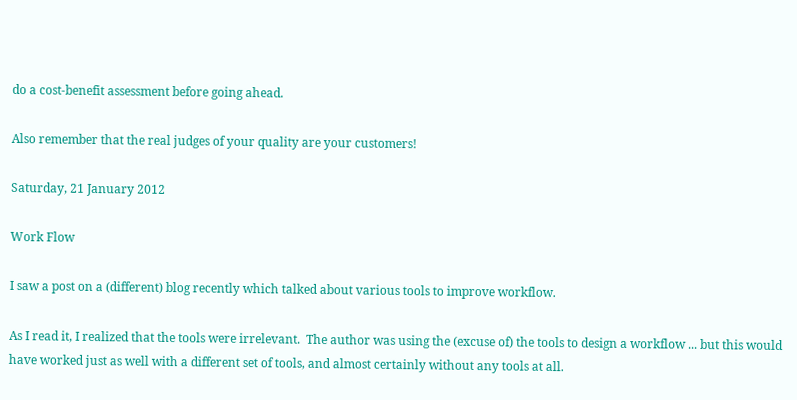do a cost-benefit assessment before going ahead.

Also remember that the real judges of your quality are your customers!

Saturday, 21 January 2012

Work Flow

I saw a post on a (different) blog recently which talked about various tools to improve workflow.

As I read it, I realized that the tools were irrelevant.  The author was using the (excuse of) the tools to design a workflow ... but this would have worked just as well with a different set of tools, and almost certainly without any tools at all.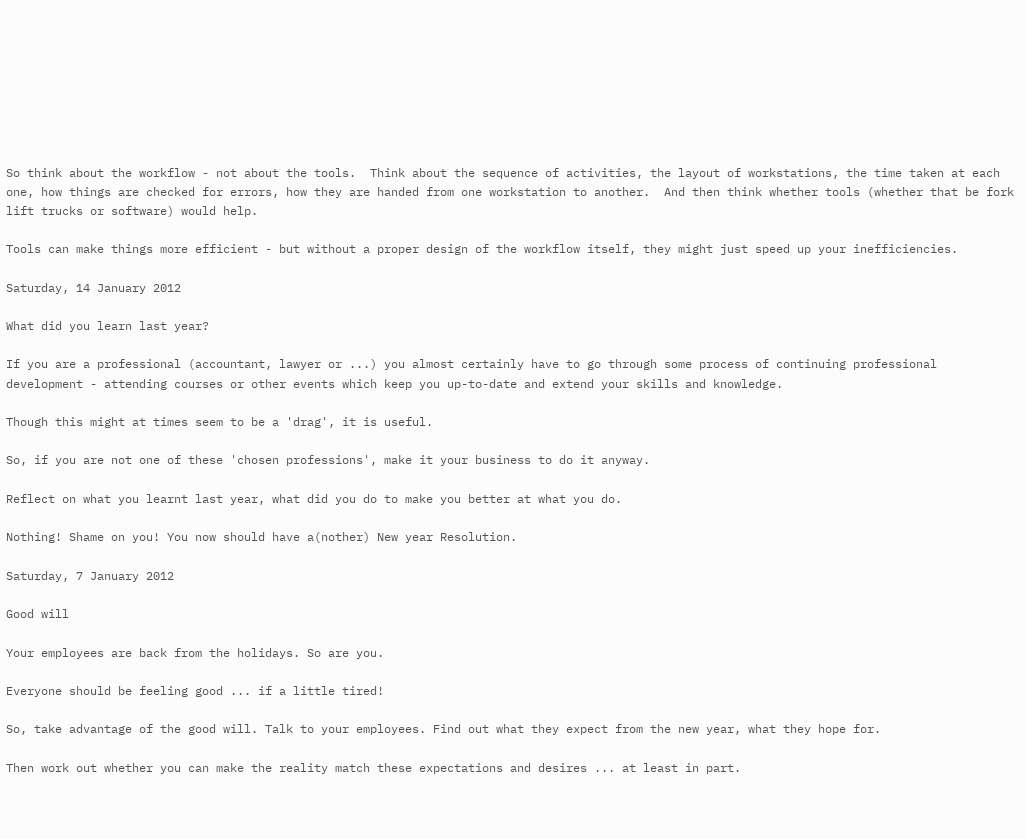So think about the workflow - not about the tools.  Think about the sequence of activities, the layout of workstations, the time taken at each one, how things are checked for errors, how they are handed from one workstation to another.  And then think whether tools (whether that be fork lift trucks or software) would help.

Tools can make things more efficient - but without a proper design of the workflow itself, they might just speed up your inefficiencies.

Saturday, 14 January 2012

What did you learn last year?

If you are a professional (accountant, lawyer or ...) you almost certainly have to go through some process of continuing professional development - attending courses or other events which keep you up-to-date and extend your skills and knowledge.

Though this might at times seem to be a 'drag', it is useful.

So, if you are not one of these 'chosen professions', make it your business to do it anyway.

Reflect on what you learnt last year, what did you do to make you better at what you do.

Nothing! Shame on you! You now should have a(nother) New year Resolution.

Saturday, 7 January 2012

Good will

Your employees are back from the holidays. So are you.

Everyone should be feeling good ... if a little tired!

So, take advantage of the good will. Talk to your employees. Find out what they expect from the new year, what they hope for.

Then work out whether you can make the reality match these expectations and desires ... at least in part.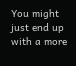You might just end up with a more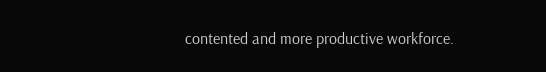contented and more productive workforce.